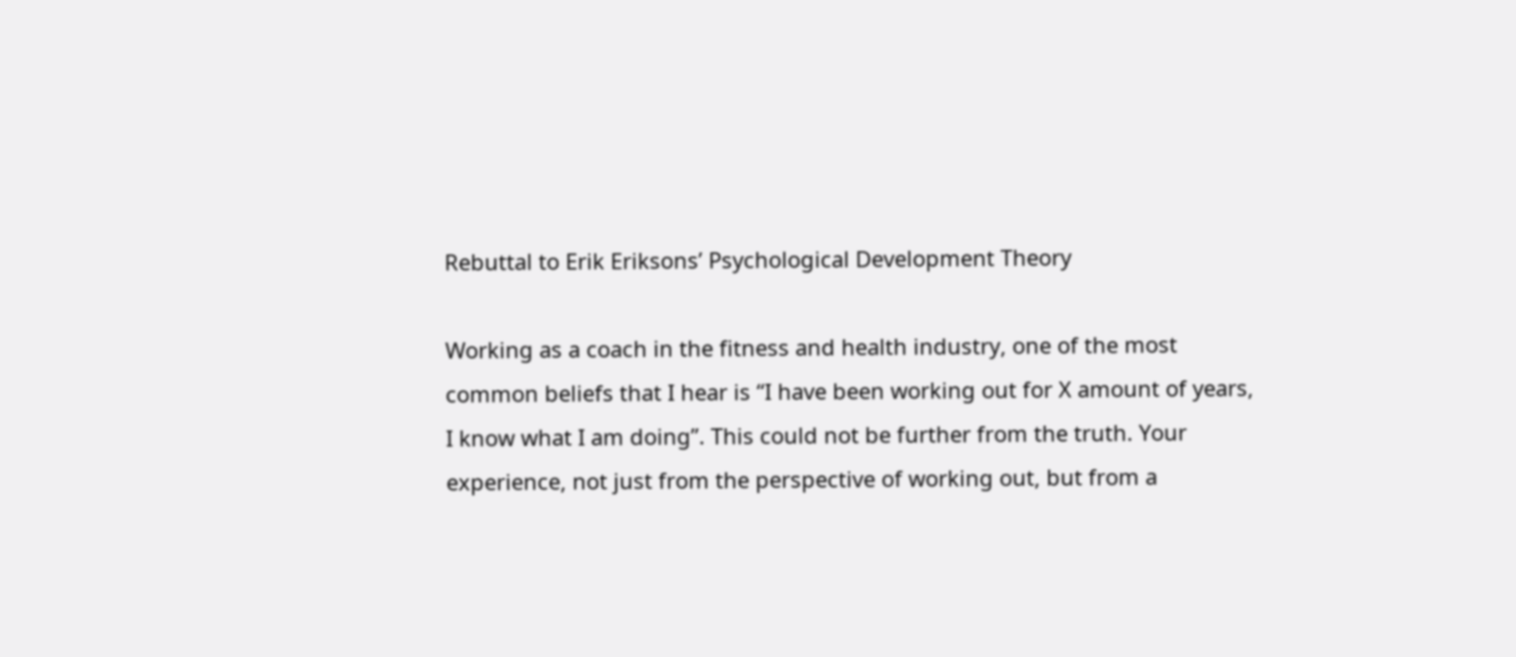Rebuttal to Erik Eriksons’ Psychological Development Theory

Working as a coach in the fitness and health industry, one of the most common beliefs that I hear is “I have been working out for X amount of years, I know what I am doing”. This could not be further from the truth. Your experience, not just from the perspective of working out, but from a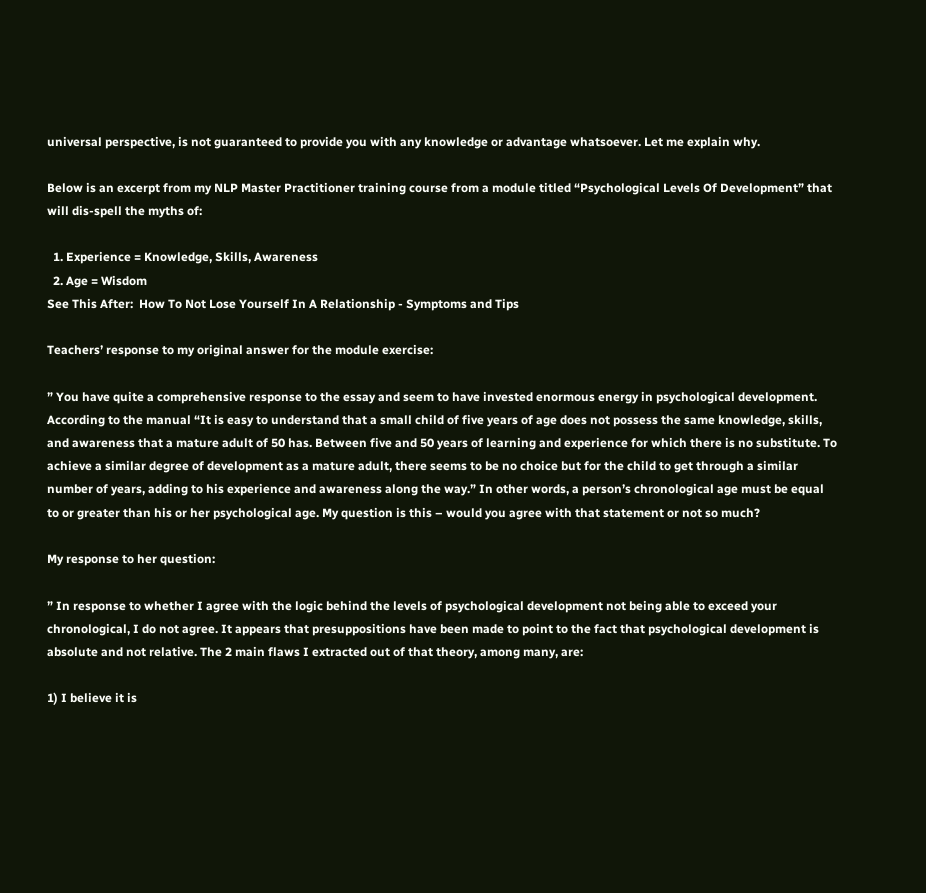universal perspective, is not guaranteed to provide you with any knowledge or advantage whatsoever. Let me explain why.

Below is an excerpt from my NLP Master Practitioner training course from a module titled “Psychological Levels Of Development” that will dis-spell the myths of:

  1. Experience = Knowledge, Skills, Awareness
  2. Age = Wisdom
See This After:  How To Not Lose Yourself In A Relationship - Symptoms and Tips

Teachers’ response to my original answer for the module exercise:

” You have quite a comprehensive response to the essay and seem to have invested enormous energy in psychological development. According to the manual “It is easy to understand that a small child of five years of age does not possess the same knowledge, skills, and awareness that a mature adult of 50 has. Between five and 50 years of learning and experience for which there is no substitute. To achieve a similar degree of development as a mature adult, there seems to be no choice but for the child to get through a similar number of years, adding to his experience and awareness along the way.” In other words, a person’s chronological age must be equal to or greater than his or her psychological age. My question is this – would you agree with that statement or not so much?

My response to her question:

” In response to whether I agree with the logic behind the levels of psychological development not being able to exceed your chronological, I do not agree. It appears that presuppositions have been made to point to the fact that psychological development is absolute and not relative. The 2 main flaws I extracted out of that theory, among many, are:

1) I believe it is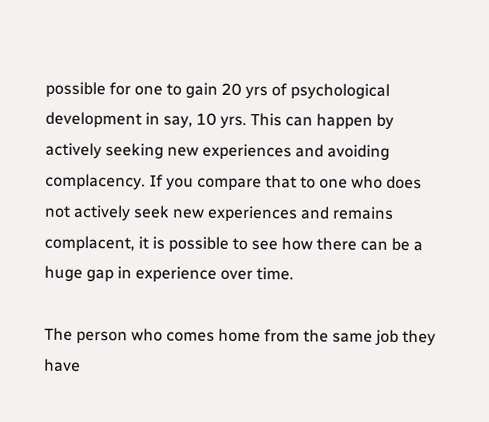possible for one to gain 20 yrs of psychological development in say, 10 yrs. This can happen by actively seeking new experiences and avoiding complacency. If you compare that to one who does not actively seek new experiences and remains complacent, it is possible to see how there can be a huge gap in experience over time.

The person who comes home from the same job they have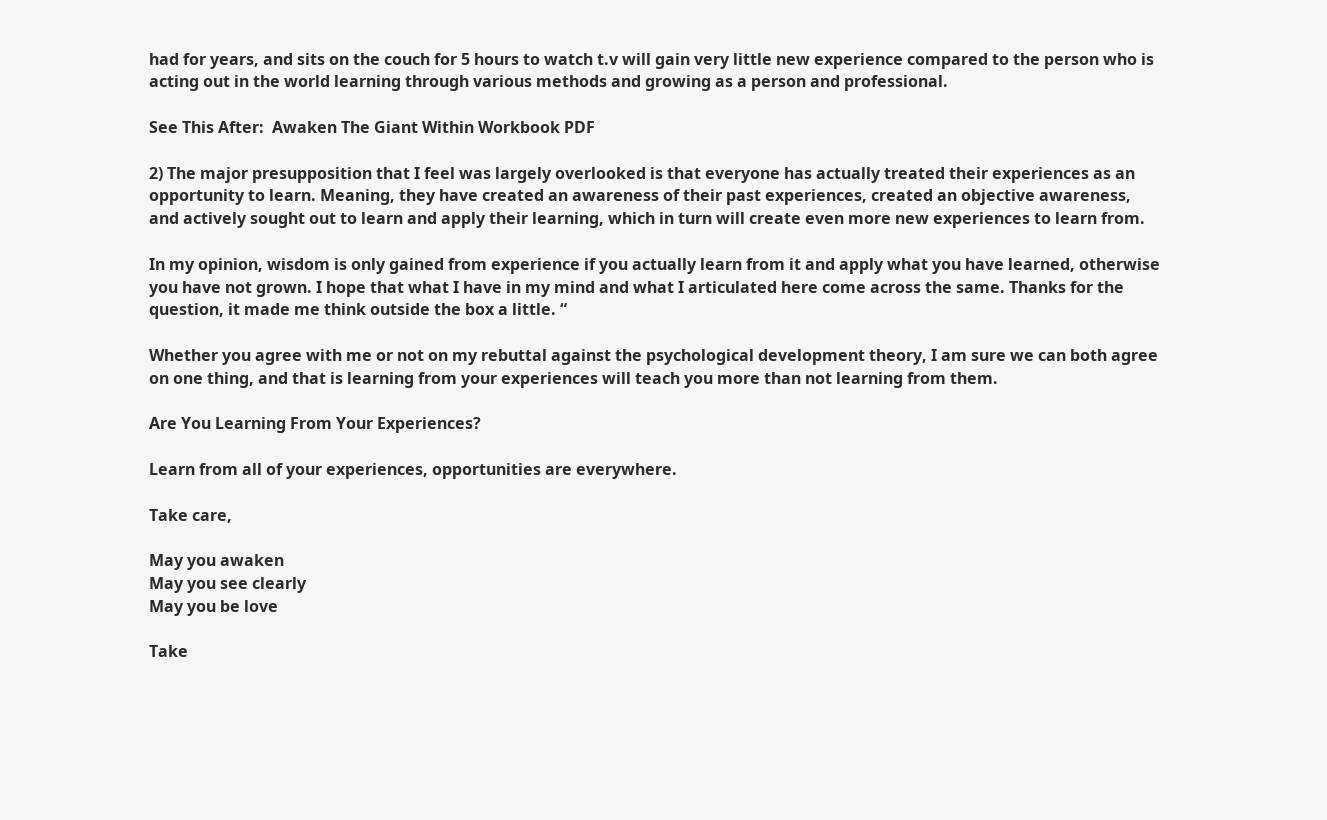had for years, and sits on the couch for 5 hours to watch t.v will gain very little new experience compared to the person who is acting out in the world learning through various methods and growing as a person and professional.

See This After:  Awaken The Giant Within Workbook PDF

2) The major presupposition that I feel was largely overlooked is that everyone has actually treated their experiences as an opportunity to learn. Meaning, they have created an awareness of their past experiences, created an objective awareness, and actively sought out to learn and apply their learning, which in turn will create even more new experiences to learn from.

In my opinion, wisdom is only gained from experience if you actually learn from it and apply what you have learned, otherwise you have not grown. I hope that what I have in my mind and what I articulated here come across the same. Thanks for the question, it made me think outside the box a little. “

Whether you agree with me or not on my rebuttal against the psychological development theory, I am sure we can both agree on one thing, and that is learning from your experiences will teach you more than not learning from them.

Are You Learning From Your Experiences?

Learn from all of your experiences, opportunities are everywhere.

Take care,

May you awaken
May you see clearly
May you be love

Take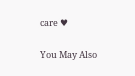care ♥

You May Also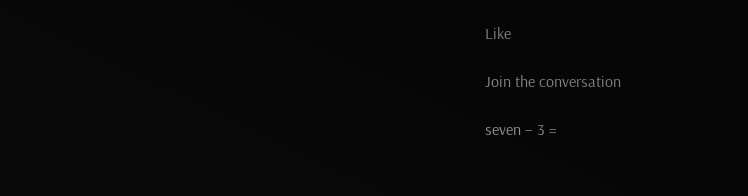Like

Join the conversation

seven − 3 =